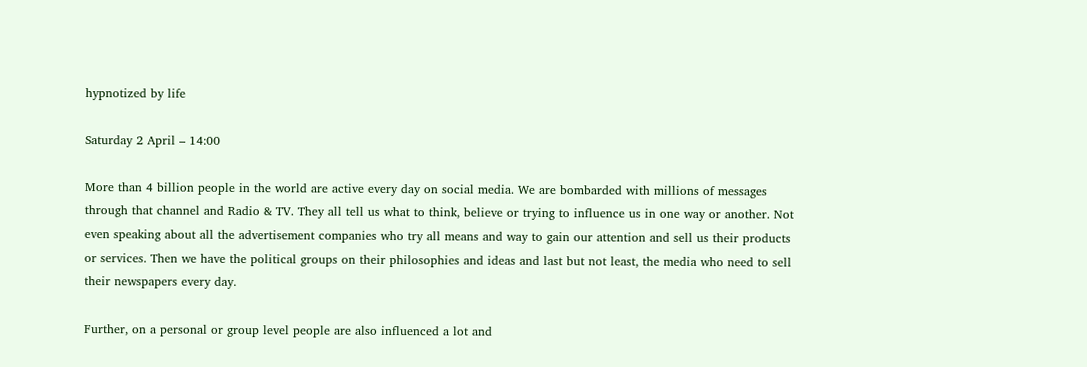hypnotized by life

Saturday 2 April – 14:00

More than 4 billion people in the world are active every day on social media. We are bombarded with millions of messages through that channel and Radio & TV. They all tell us what to think, believe or trying to influence us in one way or another. Not even speaking about all the advertisement companies who try all means and way to gain our attention and sell us their products or services. Then we have the political groups on their philosophies and ideas and last but not least, the media who need to sell their newspapers every day.

Further, on a personal or group level people are also influenced a lot and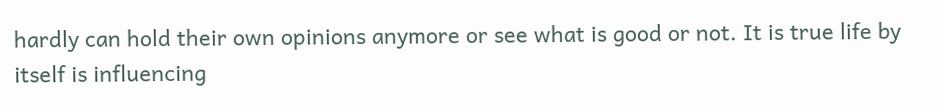hardly can hold their own opinions anymore or see what is good or not. It is true life by itself is influencing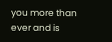you more than ever and is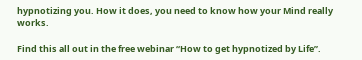hypnotizing you. How it does, you need to know how your Mind really works.

Find this all out in the free webinar “How to get hypnotized by Life”.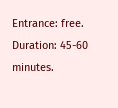Entrance: free.
Duration: 45-60 minutes.